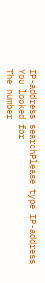IP-address searchPlease type IP-address
You looked for
The number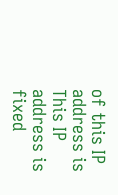of this IP address is This IP address is fixed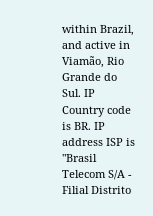within Brazil, and active in Viamão, Rio Grande do Sul. IP Country code is BR. IP address ISP is "Brasil Telecom S/A - Filial Distrito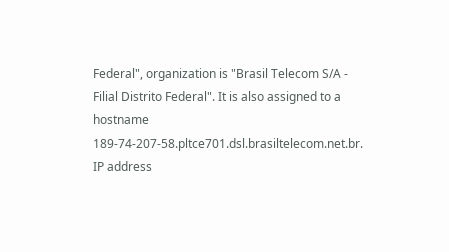Federal", organization is "Brasil Telecom S/A - Filial Distrito Federal". It is also assigned to a hostname 189-74-207-58.pltce701.dsl.brasiltelecom.net.br. IP address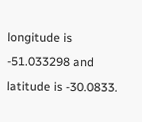longitude is -51.033298 and latitude is -30.0833.